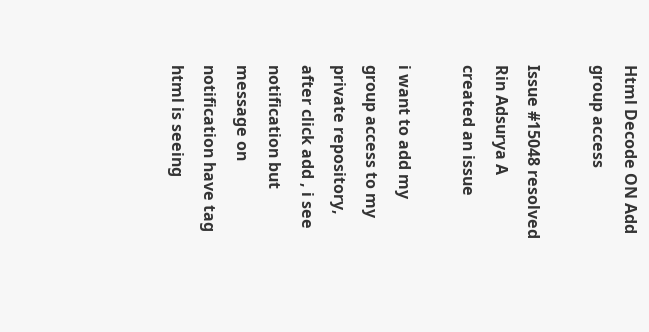Html Decode ON Add group access

Issue #15048 resolved
Rin Adsurya A created an issue

i want to add my group access to my private repository, after click add , i see notification but message on notification have tag html is seeing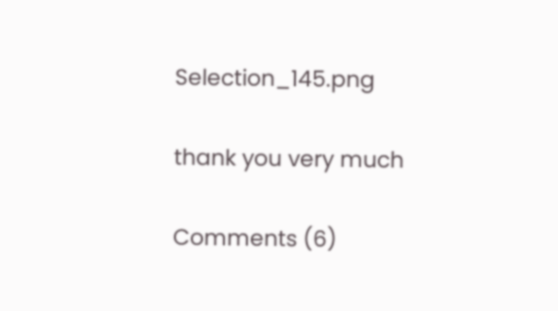Selection_145.png

thank you very much

Comments (6)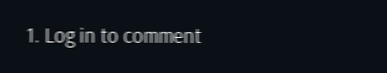1. Log in to comment